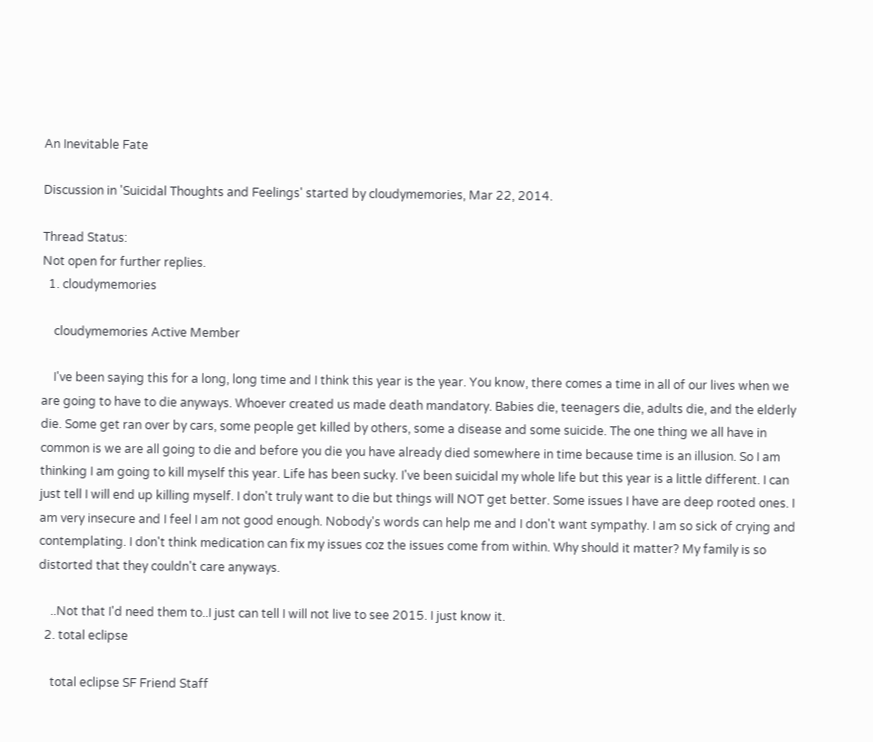An Inevitable Fate

Discussion in 'Suicidal Thoughts and Feelings' started by cloudymemories, Mar 22, 2014.

Thread Status:
Not open for further replies.
  1. cloudymemories

    cloudymemories Active Member

    I've been saying this for a long, long time and I think this year is the year. You know, there comes a time in all of our lives when we are going to have to die anyways. Whoever created us made death mandatory. Babies die, teenagers die, adults die, and the elderly die. Some get ran over by cars, some people get killed by others, some a disease and some suicide. The one thing we all have in common is we are all going to die and before you die you have already died somewhere in time because time is an illusion. So I am thinking I am going to kill myself this year. Life has been sucky. I've been suicidal my whole life but this year is a little different. I can just tell I will end up killing myself. I don't truly want to die but things will NOT get better. Some issues I have are deep rooted ones. I am very insecure and I feel I am not good enough. Nobody's words can help me and I don't want sympathy. I am so sick of crying and contemplating. I don't think medication can fix my issues coz the issues come from within. Why should it matter? My family is so distorted that they couldn't care anyways.

    ..Not that I'd need them to..I just can tell I will not live to see 2015. I just know it.
  2. total eclipse

    total eclipse SF Friend Staff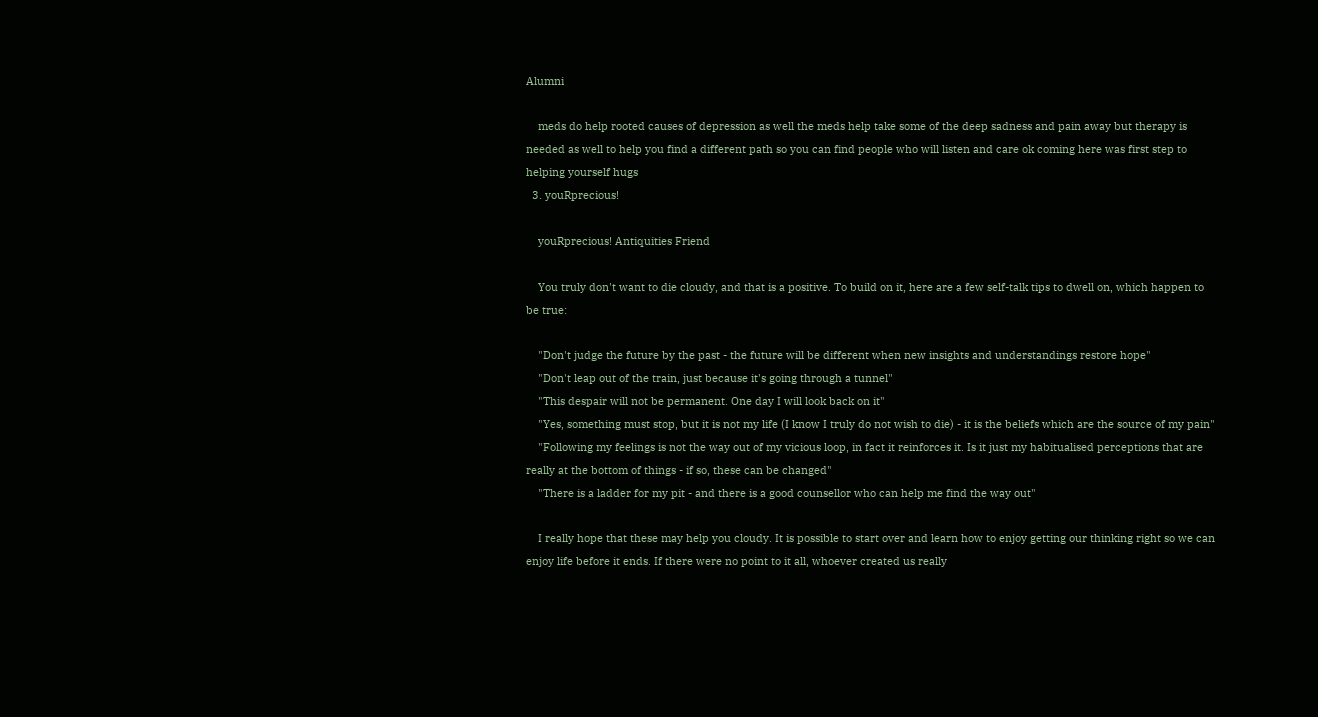Alumni

    meds do help rooted causes of depression as well the meds help take some of the deep sadness and pain away but therapy is needed as well to help you find a different path so you can find people who will listen and care ok coming here was first step to helping yourself hugs
  3. youRprecious!

    youRprecious! Antiquities Friend

    You truly don't want to die cloudy, and that is a positive. To build on it, here are a few self-talk tips to dwell on, which happen to be true:

    "Don't judge the future by the past - the future will be different when new insights and understandings restore hope"
    "Don't leap out of the train, just because it's going through a tunnel"
    "This despair will not be permanent. One day I will look back on it"
    "Yes, something must stop, but it is not my life (I know I truly do not wish to die) - it is the beliefs which are the source of my pain"
    "Following my feelings is not the way out of my vicious loop, in fact it reinforces it. Is it just my habitualised perceptions that are really at the bottom of things - if so, these can be changed"
    "There is a ladder for my pit - and there is a good counsellor who can help me find the way out"

    I really hope that these may help you cloudy. It is possible to start over and learn how to enjoy getting our thinking right so we can enjoy life before it ends. If there were no point to it all, whoever created us really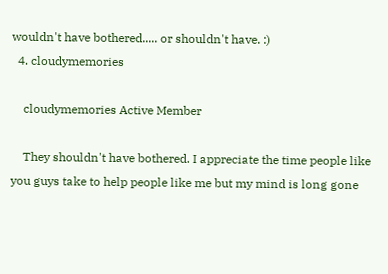wouldn't have bothered..... or shouldn't have. :)
  4. cloudymemories

    cloudymemories Active Member

    They shouldn't have bothered. I appreciate the time people like you guys take to help people like me but my mind is long gone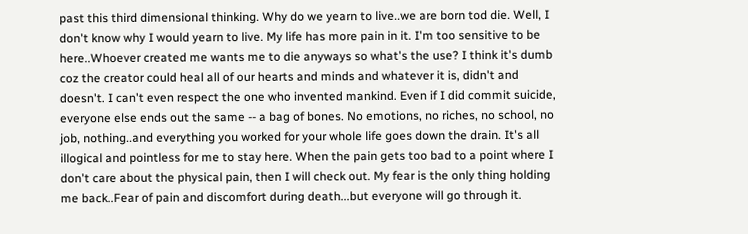past this third dimensional thinking. Why do we yearn to live..we are born tod die. Well, I don't know why I would yearn to live. My life has more pain in it. I'm too sensitive to be here..Whoever created me wants me to die anyways so what's the use? I think it's dumb coz the creator could heal all of our hearts and minds and whatever it is, didn't and doesn't. I can't even respect the one who invented mankind. Even if I did commit suicide, everyone else ends out the same -- a bag of bones. No emotions, no riches, no school, no job, nothing..and everything you worked for your whole life goes down the drain. It's all illogical and pointless for me to stay here. When the pain gets too bad to a point where I don't care about the physical pain, then I will check out. My fear is the only thing holding me back..Fear of pain and discomfort during death...but everyone will go through it.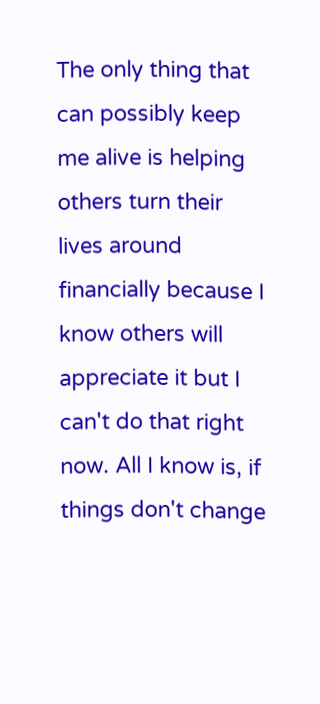The only thing that can possibly keep me alive is helping others turn their lives around financially because I know others will appreciate it but I can't do that right now. All I know is, if things don't change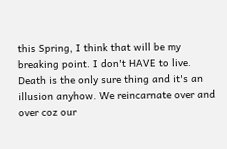this Spring, I think that will be my breaking point. I don't HAVE to live. Death is the only sure thing and it's an illusion anyhow. We reincarnate over and over coz our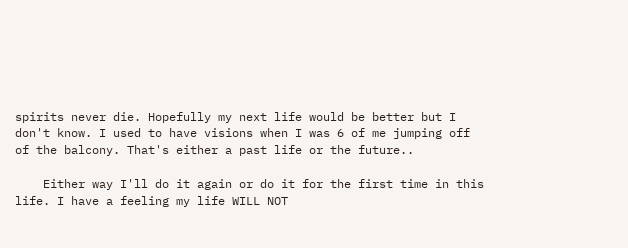spirits never die. Hopefully my next life would be better but I don't know. I used to have visions when I was 6 of me jumping off of the balcony. That's either a past life or the future..

    Either way I'll do it again or do it for the first time in this life. I have a feeling my life WILL NOT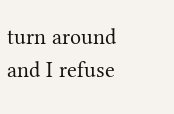turn around and I refuse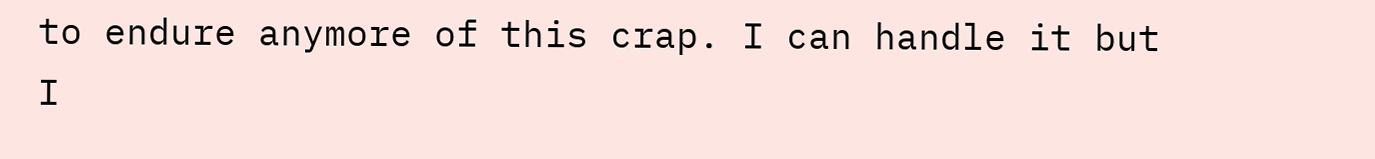to endure anymore of this crap. I can handle it but I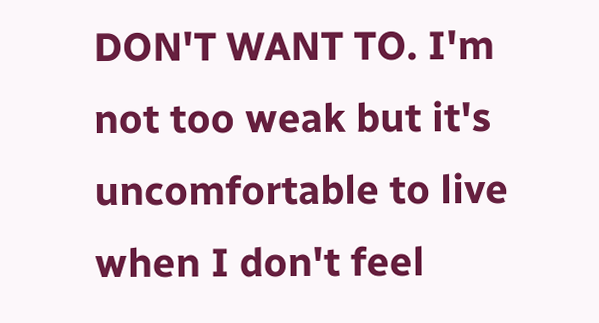DON'T WANT TO. I'm not too weak but it's uncomfortable to live when I don't feel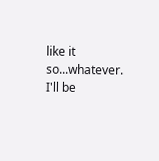like it so...whatever. I'll be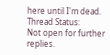here until I'm dead.
Thread Status:
Not open for further replies.